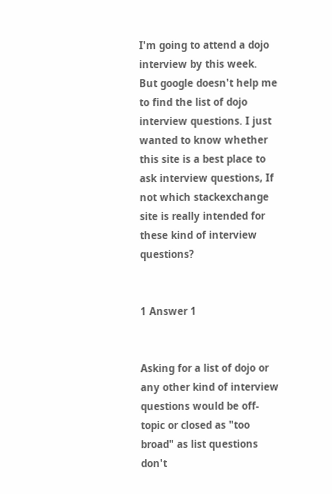I'm going to attend a dojo interview by this week. But google doesn't help me to find the list of dojo interview questions. I just wanted to know whether this site is a best place to ask interview questions, If not which stackexchange site is really intended for these kind of interview questions?


1 Answer 1


Asking for a list of dojo or any other kind of interview questions would be off-topic or closed as "too broad" as list questions don't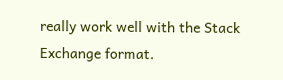really work well with the Stack Exchange format.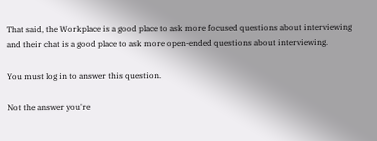That said, the Workplace is a good place to ask more focused questions about interviewing and their chat is a good place to ask more open-ended questions about interviewing.

You must log in to answer this question.

Not the answer you're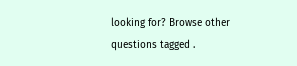looking for? Browse other questions tagged .